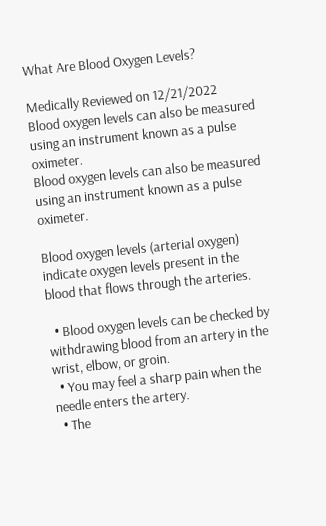What Are Blood Oxygen Levels?

Medically Reviewed on 12/21/2022
Blood oxygen levels can also be measured using an instrument known as a pulse oximeter.
Blood oxygen levels can also be measured using an instrument known as a pulse oximeter.

Blood oxygen levels (arterial oxygen) indicate oxygen levels present in the blood that flows through the arteries.

  • Blood oxygen levels can be checked by withdrawing blood from an artery in the wrist, elbow, or groin.
  • You may feel a sharp pain when the needle enters the artery.
  • The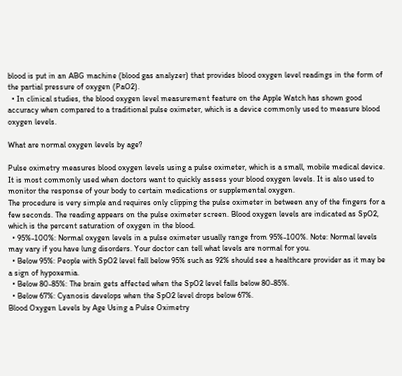blood is put in an ABG machine (blood gas analyzer) that provides blood oxygen level readings in the form of the partial pressure of oxygen (PaO2).
  • In clinical studies, the blood oxygen level measurement feature on the Apple Watch has shown good accuracy when compared to a traditional pulse oximeter, which is a device commonly used to measure blood oxygen levels.

What are normal oxygen levels by age?

Pulse oximetry measures blood oxygen levels using a pulse oximeter, which is a small, mobile medical device. It is most commonly used when doctors want to quickly assess your blood oxygen levels. It is also used to monitor the response of your body to certain medications or supplemental oxygen.
The procedure is very simple and requires only clipping the pulse oximeter in between any of the fingers for a few seconds. The reading appears on the pulse oximeter screen. Blood oxygen levels are indicated as SpO2, which is the percent saturation of oxygen in the blood.
  • 95%-100%: Normal oxygen levels in a pulse oximeter usually range from 95%-100%. Note: Normal levels may vary if you have lung disorders. Your doctor can tell what levels are normal for you.
  • Below 95%: People with SpO2 level fall below 95% such as 92% should see a healthcare provider as it may be a sign of hypoxemia.
  • Below 80-85%: The brain gets affected when the SpO2 level falls below 80-85%.
  • Below 67%: Cyanosis develops when the SpO2 level drops below 67%.
Blood Oxygen Levels by Age Using a Pulse Oximetry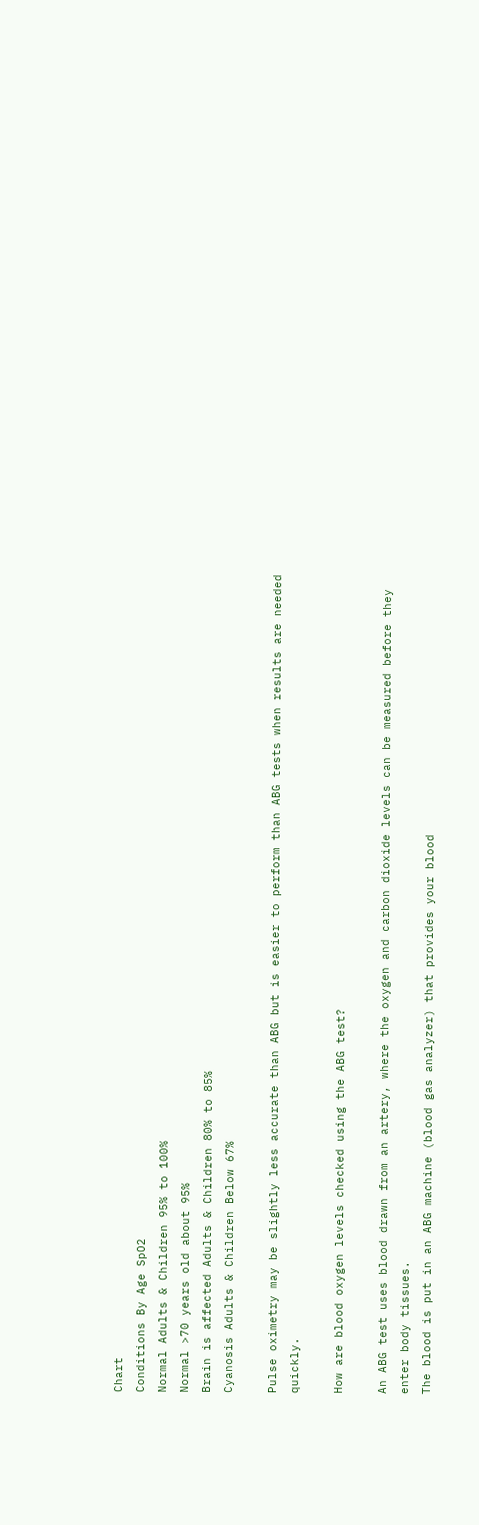Chart
Conditions By Age SpO2
Normal Adults & Children 95% to 100%
Normal >70 years old about 95%
Brain is affected Adults & Children 80% to 85%
Cyanosis Adults & Children Below 67%

Pulse oximetry may be slightly less accurate than ABG but is easier to perform than ABG tests when results are needed quickly.

How are blood oxygen levels checked using the ABG test?

An ABG test uses blood drawn from an artery, where the oxygen and carbon dioxide levels can be measured before they enter body tissues.
The blood is put in an ABG machine (blood gas analyzer) that provides your blood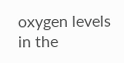oxygen levels in the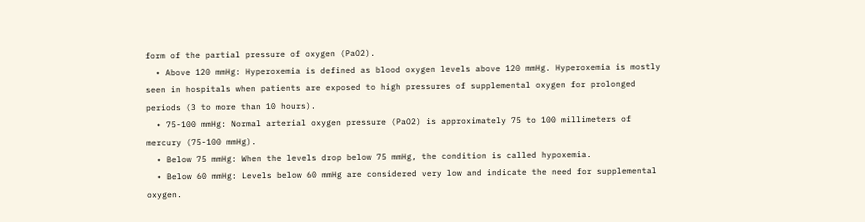form of the partial pressure of oxygen (PaO2).
  • Above 120 mmHg: Hyperoxemia is defined as blood oxygen levels above 120 mmHg. Hyperoxemia is mostly seen in hospitals when patients are exposed to high pressures of supplemental oxygen for prolonged periods (3 to more than 10 hours).
  • 75-100 mmHg: Normal arterial oxygen pressure (PaO2) is approximately 75 to 100 millimeters of mercury (75-100 mmHg).
  • Below 75 mmHg: When the levels drop below 75 mmHg, the condition is called hypoxemia.
  • Below 60 mmHg: Levels below 60 mmHg are considered very low and indicate the need for supplemental oxygen.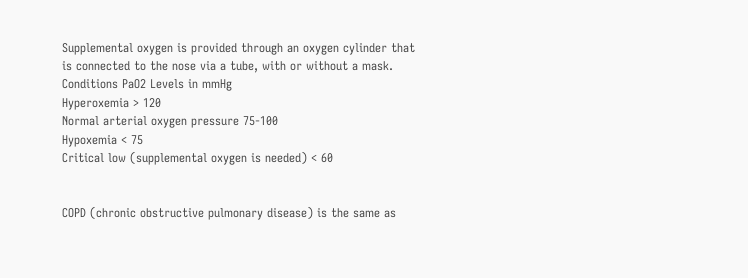Supplemental oxygen is provided through an oxygen cylinder that is connected to the nose via a tube, with or without a mask.
Conditions PaO2 Levels in mmHg
Hyperoxemia > 120
Normal arterial oxygen pressure 75-100
Hypoxemia < 75
Critical low (supplemental oxygen is needed) < 60


COPD (chronic obstructive pulmonary disease) is the same as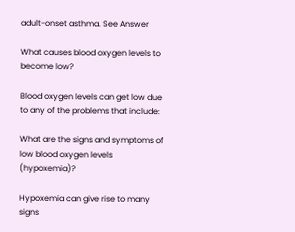adult-onset asthma. See Answer

What causes blood oxygen levels to become low?

Blood oxygen levels can get low due to any of the problems that include:

What are the signs and symptoms of low blood oxygen levels (hypoxemia)?

Hypoxemia can give rise to many signs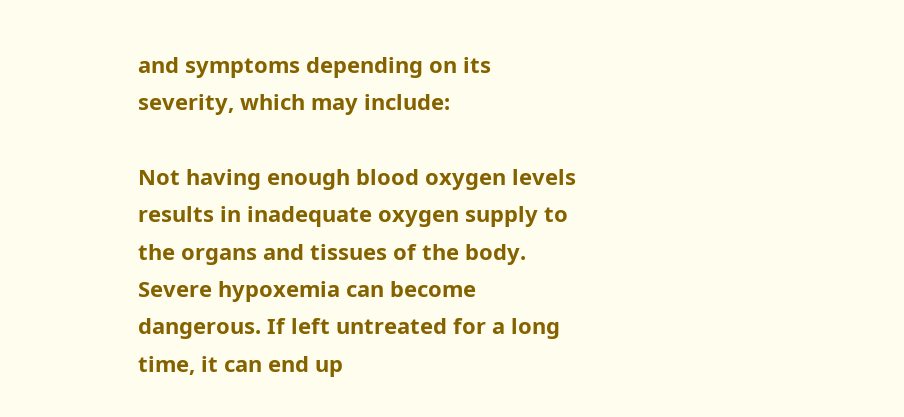and symptoms depending on its severity, which may include:

Not having enough blood oxygen levels results in inadequate oxygen supply to the organs and tissues of the body. Severe hypoxemia can become dangerous. If left untreated for a long time, it can end up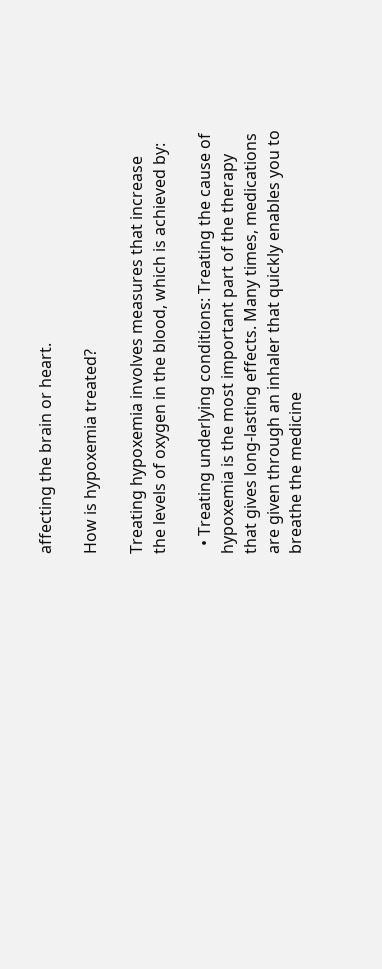affecting the brain or heart.

How is hypoxemia treated?

Treating hypoxemia involves measures that increase the levels of oxygen in the blood, which is achieved by:

  • Treating underlying conditions: Treating the cause of hypoxemia is the most important part of the therapy that gives long-lasting effects. Many times, medications are given through an inhaler that quickly enables you to breathe the medicine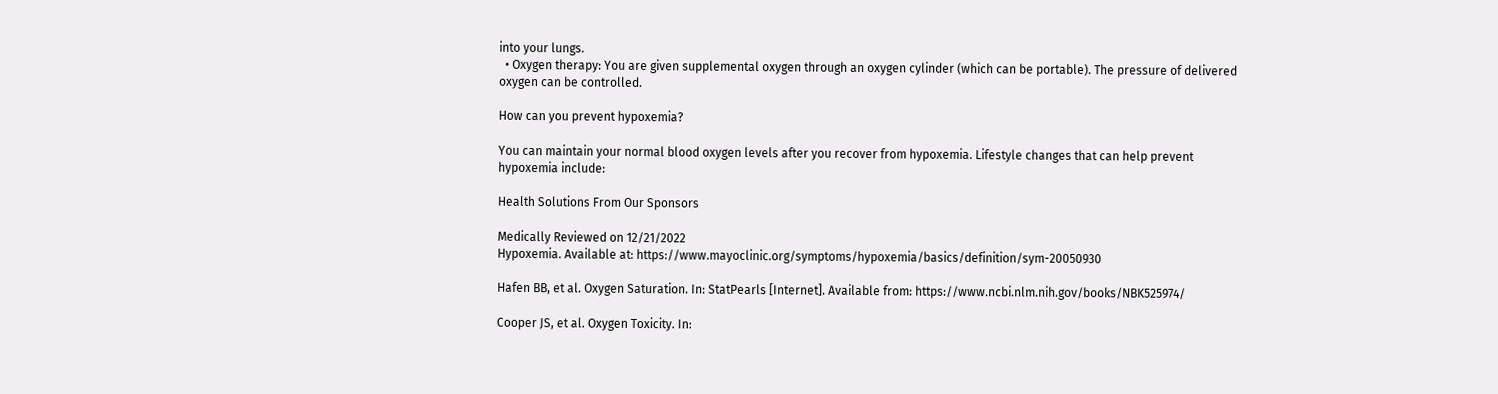into your lungs.
  • Oxygen therapy: You are given supplemental oxygen through an oxygen cylinder (which can be portable). The pressure of delivered oxygen can be controlled.

How can you prevent hypoxemia?

You can maintain your normal blood oxygen levels after you recover from hypoxemia. Lifestyle changes that can help prevent hypoxemia include:

Health Solutions From Our Sponsors

Medically Reviewed on 12/21/2022
Hypoxemia. Available at: https://www.mayoclinic.org/symptoms/hypoxemia/basics/definition/sym-20050930

Hafen BB, et al. Oxygen Saturation. In: StatPearls [Internet]. Available from: https://www.ncbi.nlm.nih.gov/books/NBK525974/

Cooper JS, et al. Oxygen Toxicity. In: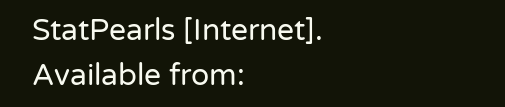StatPearls [Internet]. Available from: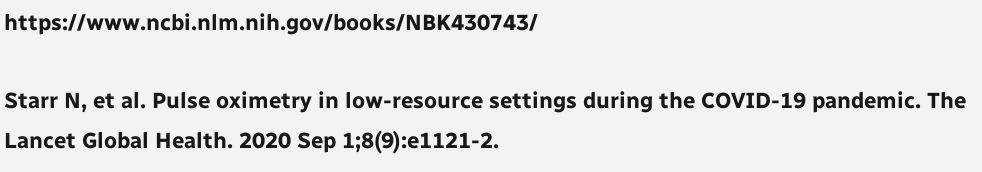https://www.ncbi.nlm.nih.gov/books/NBK430743/

Starr N, et al. Pulse oximetry in low-resource settings during the COVID-19 pandemic. The Lancet Global Health. 2020 Sep 1;8(9):e1121-2.